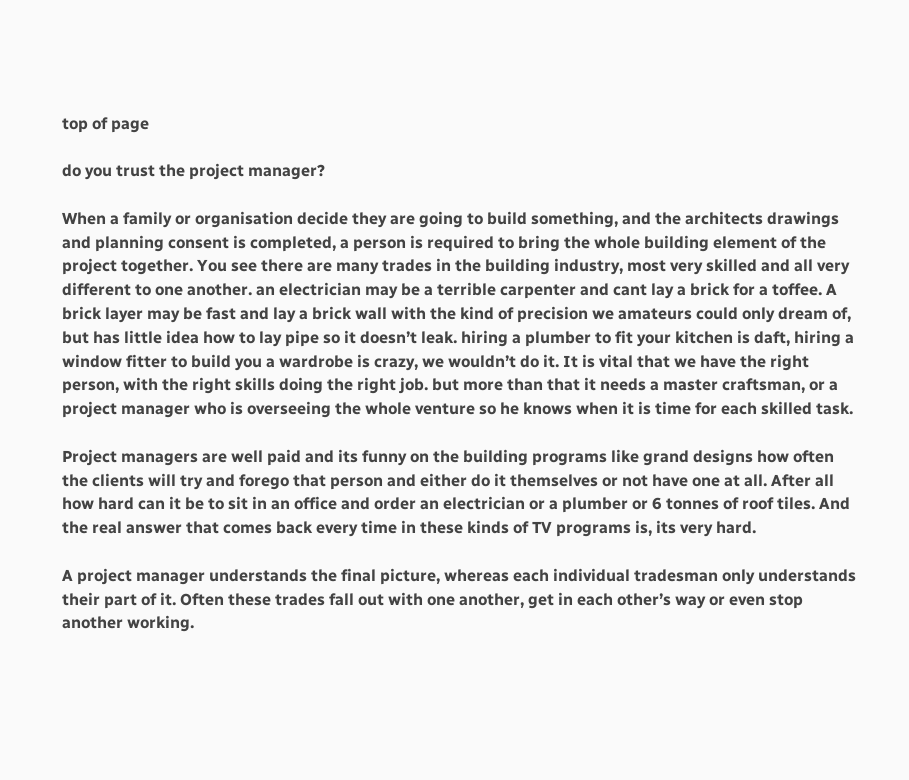top of page

do you trust the project manager?

When a family or organisation decide they are going to build something, and the architects drawings and planning consent is completed, a person is required to bring the whole building element of the project together. You see there are many trades in the building industry, most very skilled and all very different to one another. an electrician may be a terrible carpenter and cant lay a brick for a toffee. A brick layer may be fast and lay a brick wall with the kind of precision we amateurs could only dream of, but has little idea how to lay pipe so it doesn’t leak. hiring a plumber to fit your kitchen is daft, hiring a window fitter to build you a wardrobe is crazy, we wouldn’t do it. It is vital that we have the right person, with the right skills doing the right job. but more than that it needs a master craftsman, or a project manager who is overseeing the whole venture so he knows when it is time for each skilled task.

Project managers are well paid and its funny on the building programs like grand designs how often the clients will try and forego that person and either do it themselves or not have one at all. After all how hard can it be to sit in an office and order an electrician or a plumber or 6 tonnes of roof tiles. And the real answer that comes back every time in these kinds of TV programs is, its very hard.

A project manager understands the final picture, whereas each individual tradesman only understands their part of it. Often these trades fall out with one another, get in each other’s way or even stop another working.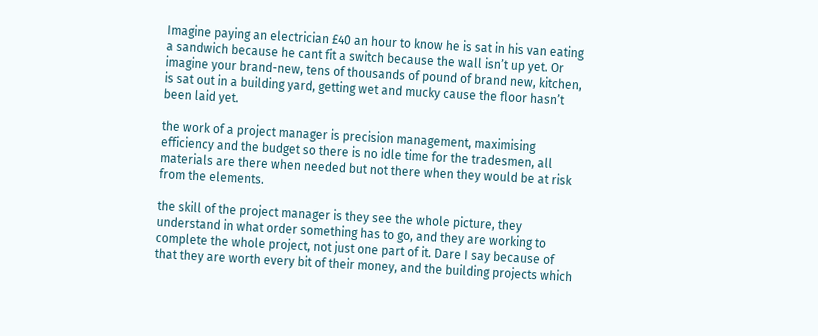Imagine paying an electrician £40 an hour to know he is sat in his van eating a sandwich because he cant fit a switch because the wall isn’t up yet. Or imagine your brand-new, tens of thousands of pound of brand new, kitchen, is sat out in a building yard, getting wet and mucky cause the floor hasn’t been laid yet.

the work of a project manager is precision management, maximising efficiency and the budget so there is no idle time for the tradesmen, all materials are there when needed but not there when they would be at risk from the elements.

the skill of the project manager is they see the whole picture, they understand in what order something has to go, and they are working to complete the whole project, not just one part of it. Dare I say because of that they are worth every bit of their money, and the building projects which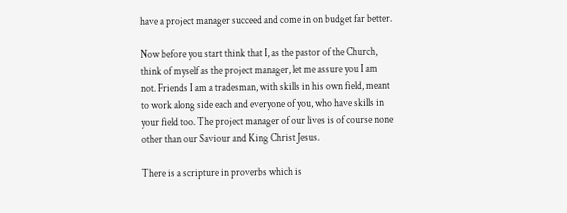have a project manager succeed and come in on budget far better.

Now before you start think that I, as the pastor of the Church, think of myself as the project manager, let me assure you I am not. Friends I am a tradesman, with skills in his own field, meant to work along side each and everyone of you, who have skills in your field too. The project manager of our lives is of course none other than our Saviour and King Christ Jesus.

There is a scripture in proverbs which is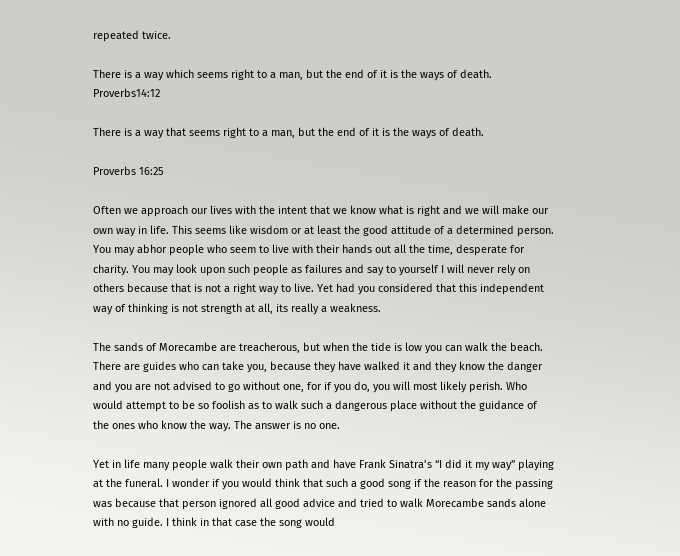repeated twice.

There is a way which seems right to a man, but the end of it is the ways of death. Proverbs14:12

There is a way that seems right to a man, but the end of it is the ways of death.

Proverbs 16:25

Often we approach our lives with the intent that we know what is right and we will make our own way in life. This seems like wisdom or at least the good attitude of a determined person. You may abhor people who seem to live with their hands out all the time, desperate for charity. You may look upon such people as failures and say to yourself I will never rely on others because that is not a right way to live. Yet had you considered that this independent way of thinking is not strength at all, its really a weakness.

The sands of Morecambe are treacherous, but when the tide is low you can walk the beach. There are guides who can take you, because they have walked it and they know the danger and you are not advised to go without one, for if you do, you will most likely perish. Who would attempt to be so foolish as to walk such a dangerous place without the guidance of the ones who know the way. The answer is no one.

Yet in life many people walk their own path and have Frank Sinatra’s “I did it my way” playing at the funeral. I wonder if you would think that such a good song if the reason for the passing was because that person ignored all good advice and tried to walk Morecambe sands alone with no guide. I think in that case the song would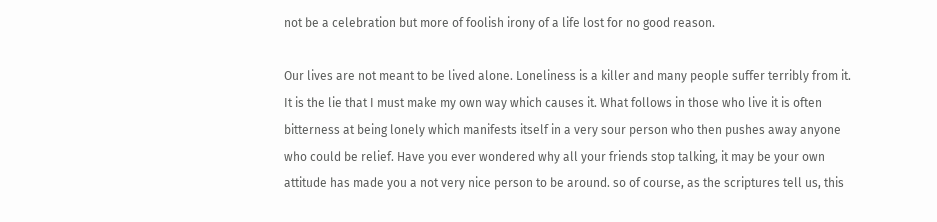not be a celebration but more of foolish irony of a life lost for no good reason.

Our lives are not meant to be lived alone. Loneliness is a killer and many people suffer terribly from it. It is the lie that I must make my own way which causes it. What follows in those who live it is often bitterness at being lonely which manifests itself in a very sour person who then pushes away anyone who could be relief. Have you ever wondered why all your friends stop talking, it may be your own attitude has made you a not very nice person to be around. so of course, as the scriptures tell us, this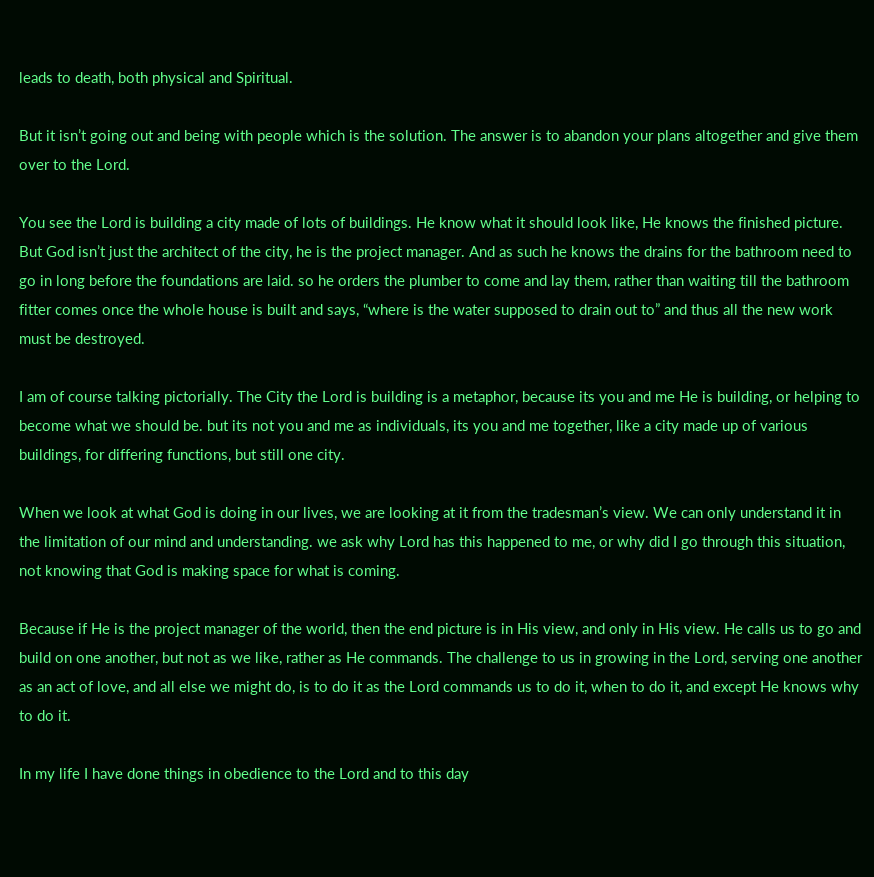leads to death, both physical and Spiritual.

But it isn’t going out and being with people which is the solution. The answer is to abandon your plans altogether and give them over to the Lord.

You see the Lord is building a city made of lots of buildings. He know what it should look like, He knows the finished picture. But God isn’t just the architect of the city, he is the project manager. And as such he knows the drains for the bathroom need to go in long before the foundations are laid. so he orders the plumber to come and lay them, rather than waiting till the bathroom fitter comes once the whole house is built and says, “where is the water supposed to drain out to” and thus all the new work must be destroyed.

I am of course talking pictorially. The City the Lord is building is a metaphor, because its you and me He is building, or helping to become what we should be. but its not you and me as individuals, its you and me together, like a city made up of various buildings, for differing functions, but still one city.

When we look at what God is doing in our lives, we are looking at it from the tradesman’s view. We can only understand it in the limitation of our mind and understanding. we ask why Lord has this happened to me, or why did I go through this situation, not knowing that God is making space for what is coming.

Because if He is the project manager of the world, then the end picture is in His view, and only in His view. He calls us to go and build on one another, but not as we like, rather as He commands. The challenge to us in growing in the Lord, serving one another as an act of love, and all else we might do, is to do it as the Lord commands us to do it, when to do it, and except He knows why to do it.

In my life I have done things in obedience to the Lord and to this day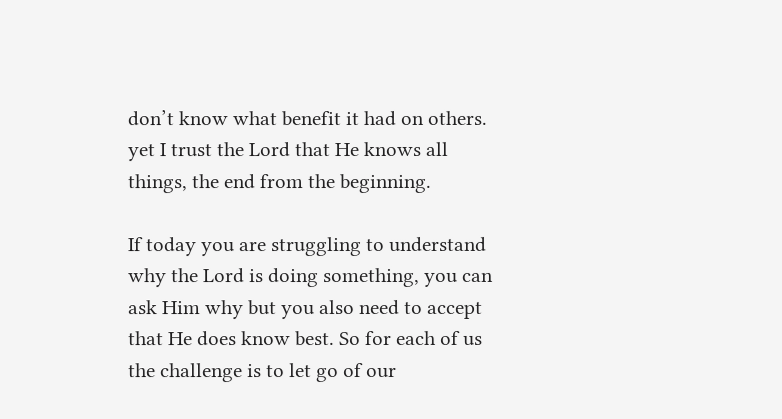don’t know what benefit it had on others. yet I trust the Lord that He knows all things, the end from the beginning.

If today you are struggling to understand why the Lord is doing something, you can ask Him why but you also need to accept that He does know best. So for each of us the challenge is to let go of our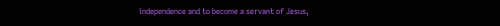independence and to become a servant of Jesus,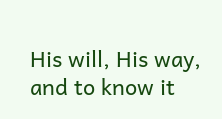His will, His way, and to know it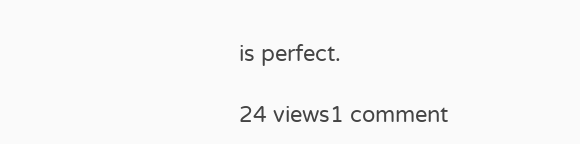is perfect.

24 views1 comment